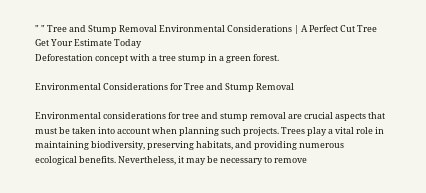" " Tree and Stump Removal Environmental Considerations | A Perfect Cut Tree
Get Your Estimate Today
Deforestation concept with a tree stump in a green forest.

Environmental Considerations for Tree and Stump Removal

Environmental considerations for tree and stump removal are crucial aspects that must be taken into account when planning such projects. Trees play a vital role in maintaining biodiversity, preserving habitats, and providing numerous ecological benefits. Nevertheless, it may be necessary to remove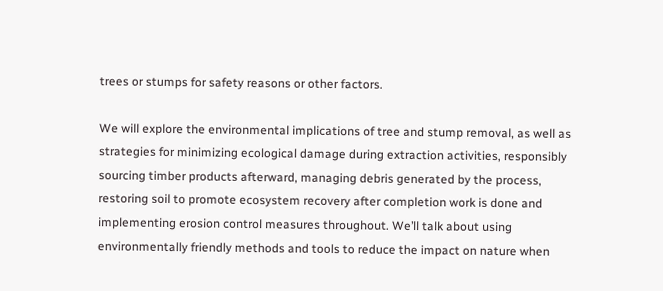trees or stumps for safety reasons or other factors.

We will explore the environmental implications of tree and stump removal, as well as strategies for minimizing ecological damage during extraction activities, responsibly sourcing timber products afterward, managing debris generated by the process, restoring soil to promote ecosystem recovery after completion work is done and implementing erosion control measures throughout. We’ll talk about using environmentally friendly methods and tools to reduce the impact on nature when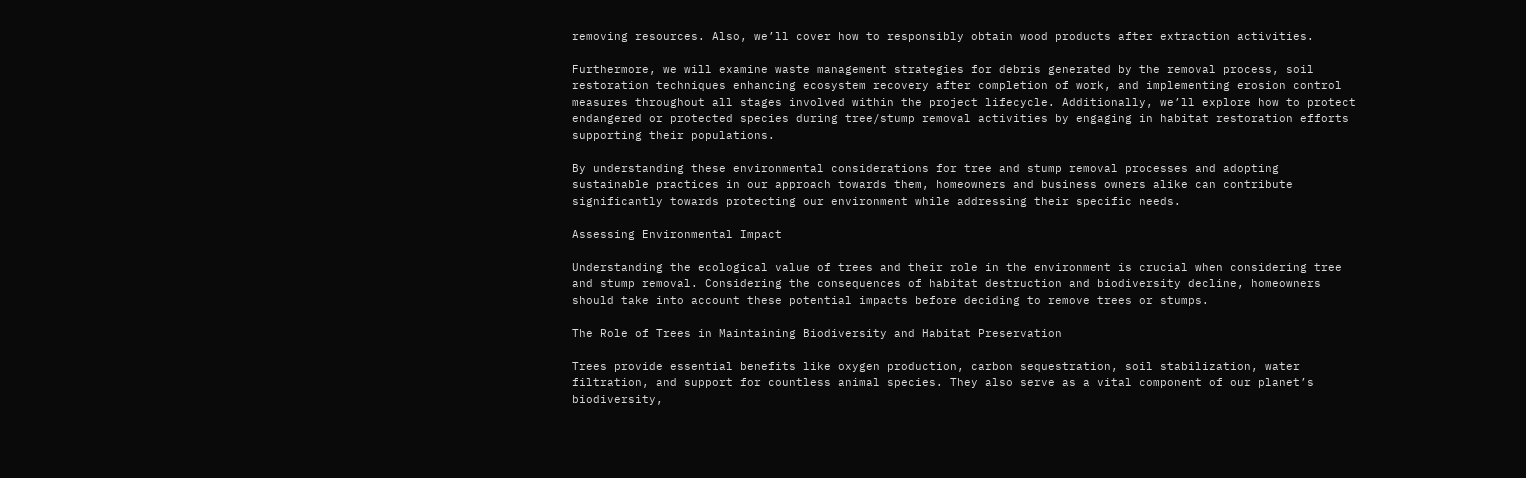removing resources. Also, we’ll cover how to responsibly obtain wood products after extraction activities.

Furthermore, we will examine waste management strategies for debris generated by the removal process, soil restoration techniques enhancing ecosystem recovery after completion of work, and implementing erosion control measures throughout all stages involved within the project lifecycle. Additionally, we’ll explore how to protect endangered or protected species during tree/stump removal activities by engaging in habitat restoration efforts supporting their populations.

By understanding these environmental considerations for tree and stump removal processes and adopting sustainable practices in our approach towards them, homeowners and business owners alike can contribute significantly towards protecting our environment while addressing their specific needs.

Assessing Environmental Impact

Understanding the ecological value of trees and their role in the environment is crucial when considering tree and stump removal. Considering the consequences of habitat destruction and biodiversity decline, homeowners should take into account these potential impacts before deciding to remove trees or stumps.

The Role of Trees in Maintaining Biodiversity and Habitat Preservation

Trees provide essential benefits like oxygen production, carbon sequestration, soil stabilization, water filtration, and support for countless animal species. They also serve as a vital component of our planet’s biodiversity,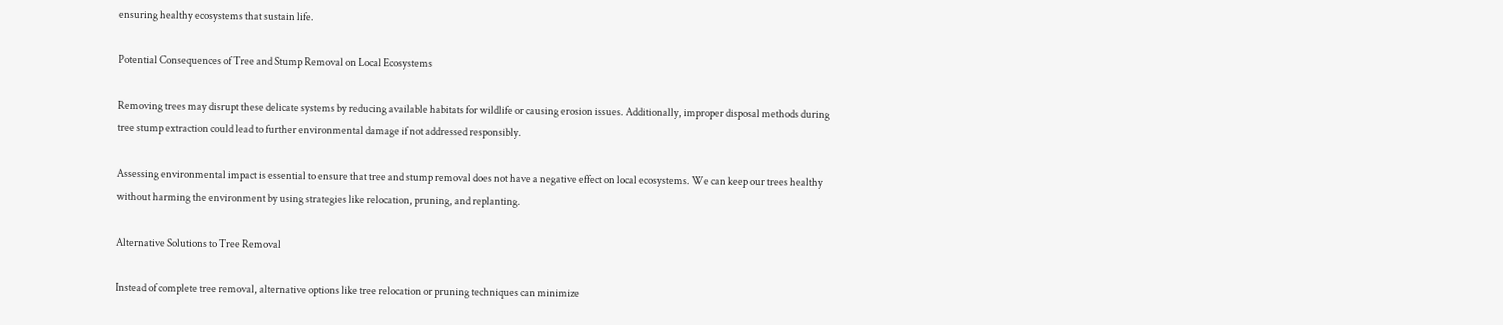ensuring healthy ecosystems that sustain life.

Potential Consequences of Tree and Stump Removal on Local Ecosystems

Removing trees may disrupt these delicate systems by reducing available habitats for wildlife or causing erosion issues. Additionally, improper disposal methods during tree stump extraction could lead to further environmental damage if not addressed responsibly.

Assessing environmental impact is essential to ensure that tree and stump removal does not have a negative effect on local ecosystems. We can keep our trees healthy without harming the environment by using strategies like relocation, pruning, and replanting.

Alternative Solutions to Tree Removal

Instead of complete tree removal, alternative options like tree relocation or pruning techniques can minimize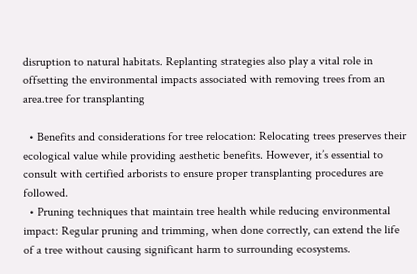disruption to natural habitats. Replanting strategies also play a vital role in offsetting the environmental impacts associated with removing trees from an area.tree for transplanting

  • Benefits and considerations for tree relocation: Relocating trees preserves their ecological value while providing aesthetic benefits. However, it’s essential to consult with certified arborists to ensure proper transplanting procedures are followed.
  • Pruning techniques that maintain tree health while reducing environmental impact: Regular pruning and trimming, when done correctly, can extend the life of a tree without causing significant harm to surrounding ecosystems.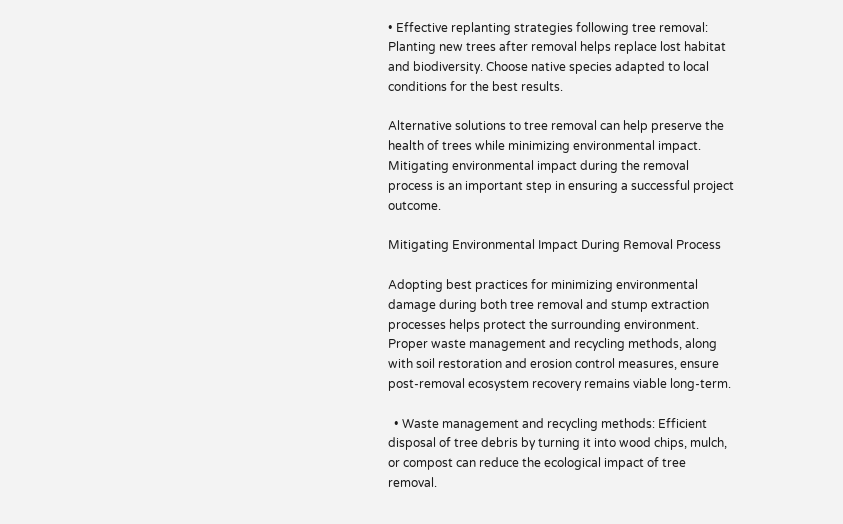• Effective replanting strategies following tree removal: Planting new trees after removal helps replace lost habitat and biodiversity. Choose native species adapted to local conditions for the best results.

Alternative solutions to tree removal can help preserve the health of trees while minimizing environmental impact. Mitigating environmental impact during the removal process is an important step in ensuring a successful project outcome.

Mitigating Environmental Impact During Removal Process

Adopting best practices for minimizing environmental damage during both tree removal and stump extraction processes helps protect the surrounding environment. Proper waste management and recycling methods, along with soil restoration and erosion control measures, ensure post-removal ecosystem recovery remains viable long-term.

  • Waste management and recycling methods: Efficient disposal of tree debris by turning it into wood chips, mulch, or compost can reduce the ecological impact of tree removal.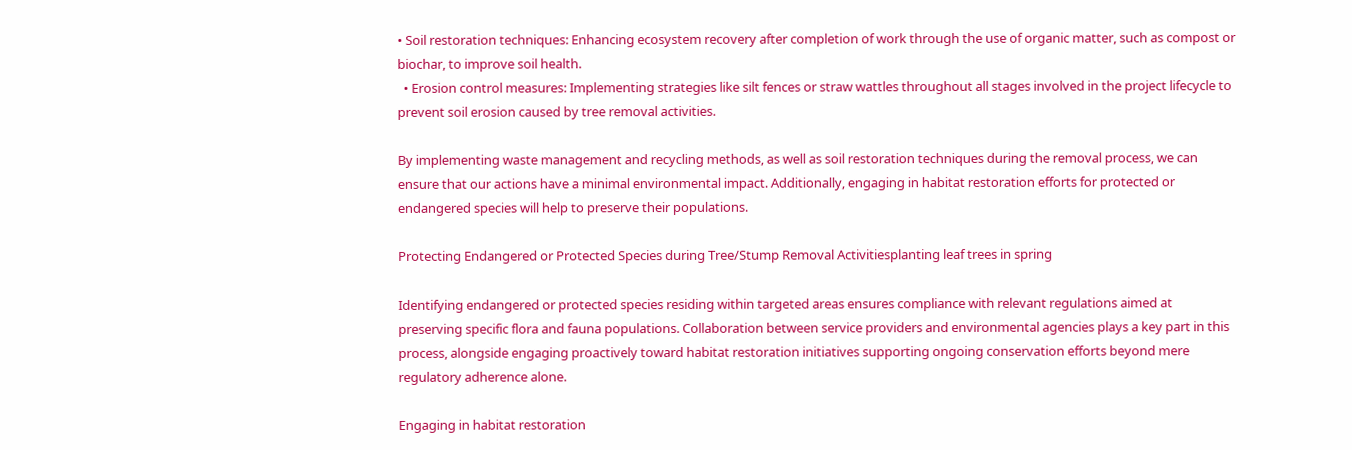• Soil restoration techniques: Enhancing ecosystem recovery after completion of work through the use of organic matter, such as compost or biochar, to improve soil health.
  • Erosion control measures: Implementing strategies like silt fences or straw wattles throughout all stages involved in the project lifecycle to prevent soil erosion caused by tree removal activities.

By implementing waste management and recycling methods, as well as soil restoration techniques during the removal process, we can ensure that our actions have a minimal environmental impact. Additionally, engaging in habitat restoration efforts for protected or endangered species will help to preserve their populations.

Protecting Endangered or Protected Species during Tree/Stump Removal Activitiesplanting leaf trees in spring

Identifying endangered or protected species residing within targeted areas ensures compliance with relevant regulations aimed at preserving specific flora and fauna populations. Collaboration between service providers and environmental agencies plays a key part in this process, alongside engaging proactively toward habitat restoration initiatives supporting ongoing conservation efforts beyond mere regulatory adherence alone.

Engaging in habitat restoration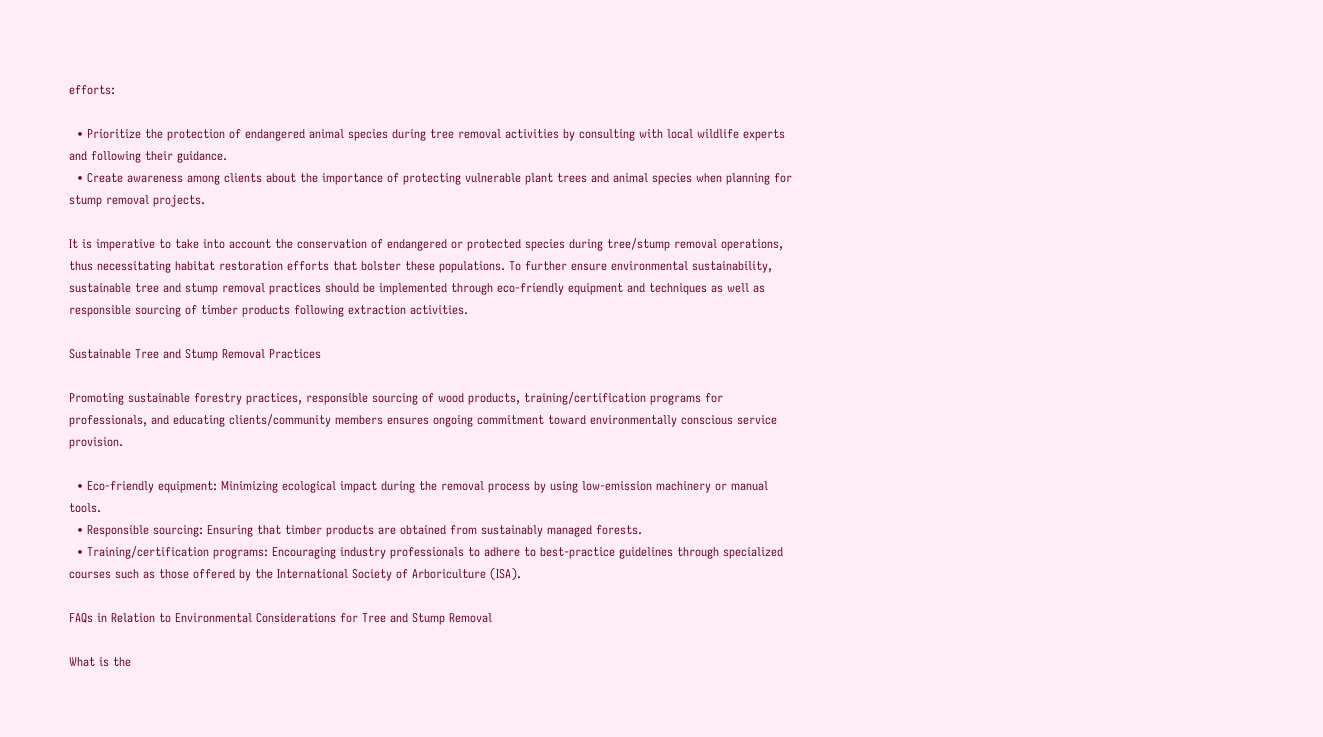efforts:

  • Prioritize the protection of endangered animal species during tree removal activities by consulting with local wildlife experts and following their guidance.
  • Create awareness among clients about the importance of protecting vulnerable plant trees and animal species when planning for stump removal projects.

It is imperative to take into account the conservation of endangered or protected species during tree/stump removal operations, thus necessitating habitat restoration efforts that bolster these populations. To further ensure environmental sustainability, sustainable tree and stump removal practices should be implemented through eco-friendly equipment and techniques as well as responsible sourcing of timber products following extraction activities.

Sustainable Tree and Stump Removal Practices

Promoting sustainable forestry practices, responsible sourcing of wood products, training/certification programs for professionals, and educating clients/community members ensures ongoing commitment toward environmentally conscious service provision.

  • Eco-friendly equipment: Minimizing ecological impact during the removal process by using low-emission machinery or manual tools.
  • Responsible sourcing: Ensuring that timber products are obtained from sustainably managed forests.
  • Training/certification programs: Encouraging industry professionals to adhere to best-practice guidelines through specialized courses such as those offered by the International Society of Arboriculture (ISA).

FAQs in Relation to Environmental Considerations for Tree and Stump Removal

What is the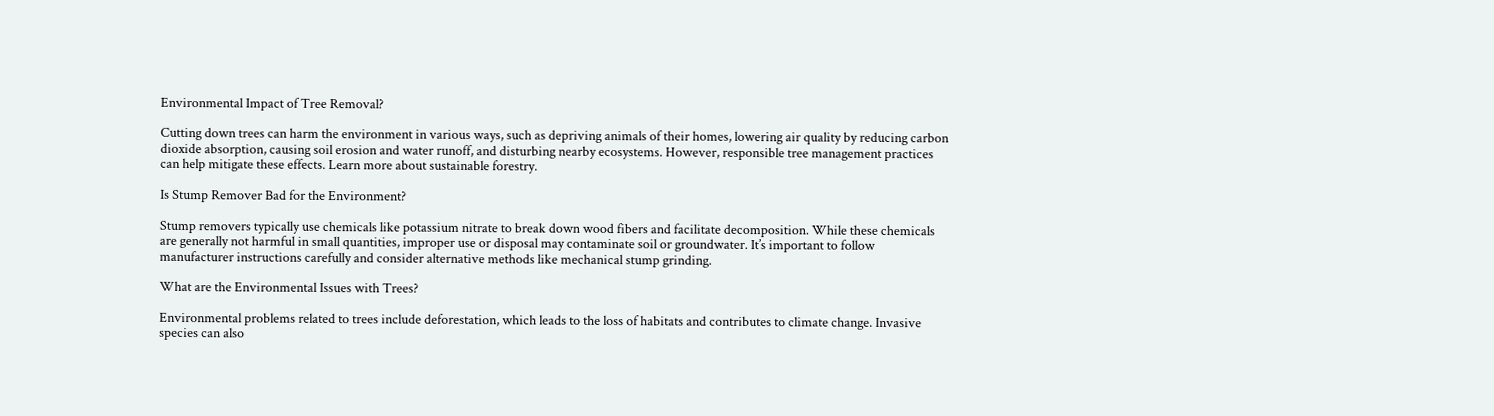Environmental Impact of Tree Removal?

Cutting down trees can harm the environment in various ways, such as depriving animals of their homes, lowering air quality by reducing carbon dioxide absorption, causing soil erosion and water runoff, and disturbing nearby ecosystems. However, responsible tree management practices can help mitigate these effects. Learn more about sustainable forestry.

Is Stump Remover Bad for the Environment?

Stump removers typically use chemicals like potassium nitrate to break down wood fibers and facilitate decomposition. While these chemicals are generally not harmful in small quantities, improper use or disposal may contaminate soil or groundwater. It’s important to follow manufacturer instructions carefully and consider alternative methods like mechanical stump grinding.

What are the Environmental Issues with Trees?

Environmental problems related to trees include deforestation, which leads to the loss of habitats and contributes to climate change. Invasive species can also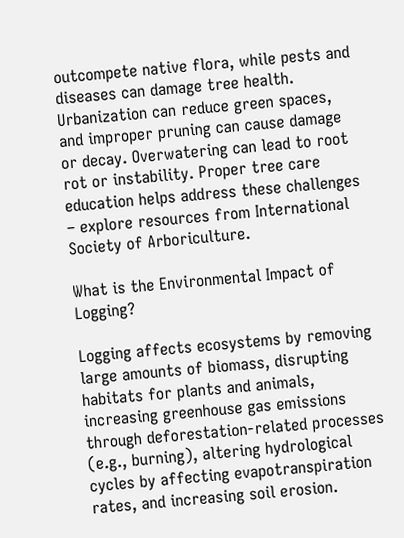outcompete native flora, while pests and diseases can damage tree health. Urbanization can reduce green spaces, and improper pruning can cause damage or decay. Overwatering can lead to root rot or instability. Proper tree care education helps address these challenges – explore resources from International Society of Arboriculture.

What is the Environmental Impact of Logging?

Logging affects ecosystems by removing large amounts of biomass, disrupting habitats for plants and animals, increasing greenhouse gas emissions through deforestation-related processes (e.g., burning), altering hydrological cycles by affecting evapotranspiration rates, and increasing soil erosion.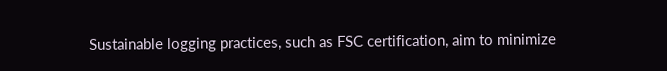Sustainable logging practices, such as FSC certification, aim to minimize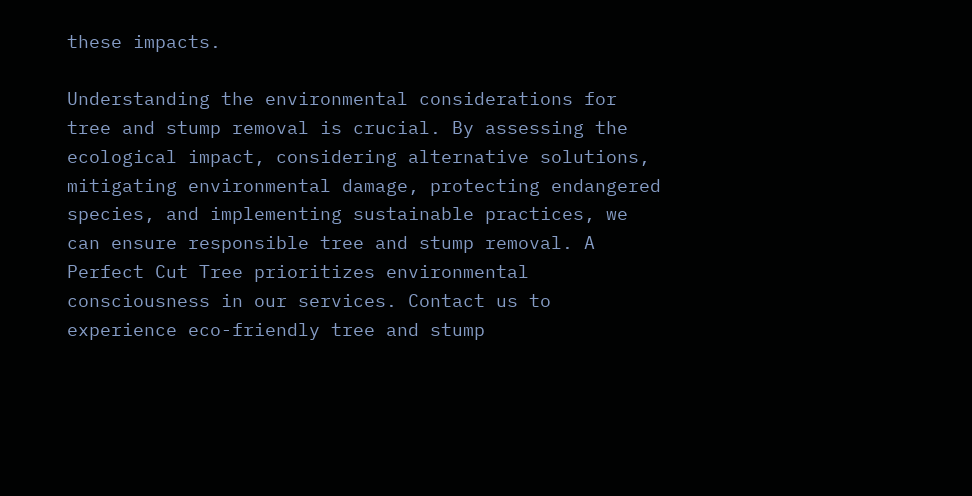these impacts.

Understanding the environmental considerations for tree and stump removal is crucial. By assessing the ecological impact, considering alternative solutions, mitigating environmental damage, protecting endangered species, and implementing sustainable practices, we can ensure responsible tree and stump removal. A Perfect Cut Tree prioritizes environmental consciousness in our services. Contact us to experience eco-friendly tree and stump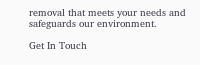removal that meets your needs and safeguards our environment.

Get In Touch